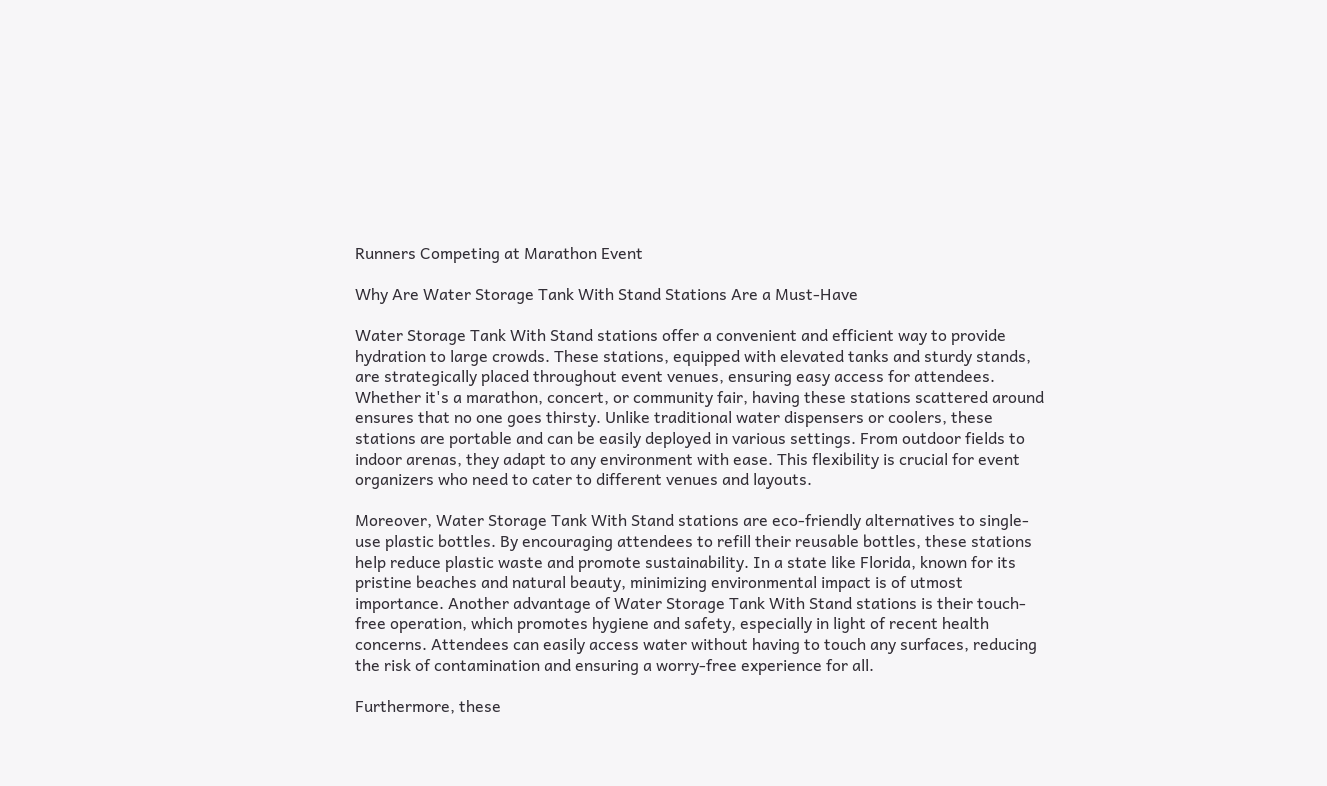Runners Competing at Marathon Event

Why Are Water Storage Tank With Stand Stations Are a Must-Have

Water Storage Tank With Stand stations offer a convenient and efficient way to provide hydration to large crowds. These stations, equipped with elevated tanks and sturdy stands, are strategically placed throughout event venues, ensuring easy access for attendees. Whether it's a marathon, concert, or community fair, having these stations scattered around ensures that no one goes thirsty. Unlike traditional water dispensers or coolers, these stations are portable and can be easily deployed in various settings. From outdoor fields to indoor arenas, they adapt to any environment with ease. This flexibility is crucial for event organizers who need to cater to different venues and layouts.

Moreover, Water Storage Tank With Stand stations are eco-friendly alternatives to single-use plastic bottles. By encouraging attendees to refill their reusable bottles, these stations help reduce plastic waste and promote sustainability. In a state like Florida, known for its pristine beaches and natural beauty, minimizing environmental impact is of utmost importance. Another advantage of Water Storage Tank With Stand stations is their touch-free operation, which promotes hygiene and safety, especially in light of recent health concerns. Attendees can easily access water without having to touch any surfaces, reducing the risk of contamination and ensuring a worry-free experience for all.

Furthermore, these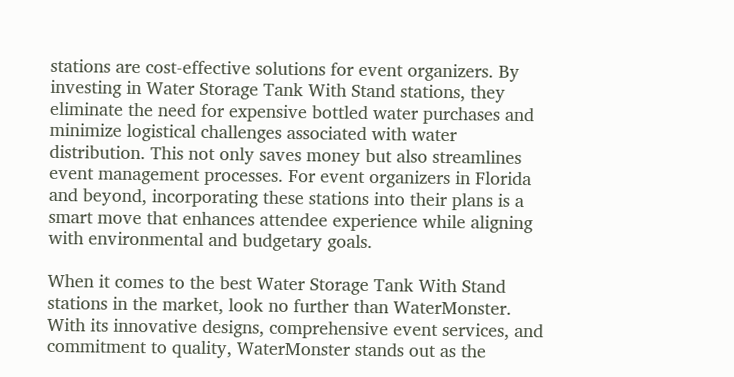stations are cost-effective solutions for event organizers. By investing in Water Storage Tank With Stand stations, they eliminate the need for expensive bottled water purchases and minimize logistical challenges associated with water distribution. This not only saves money but also streamlines event management processes. For event organizers in Florida and beyond, incorporating these stations into their plans is a smart move that enhances attendee experience while aligning with environmental and budgetary goals.

When it comes to the best Water Storage Tank With Stand stations in the market, look no further than WaterMonster. With its innovative designs, comprehensive event services, and commitment to quality, WaterMonster stands out as the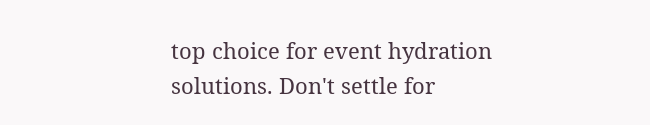top choice for event hydration solutions. Don't settle for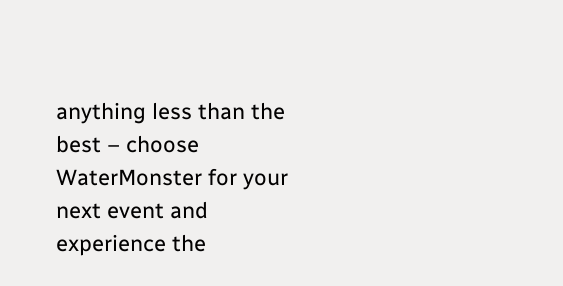anything less than the best – choose WaterMonster for your next event and experience the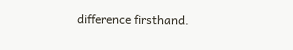difference firsthand.